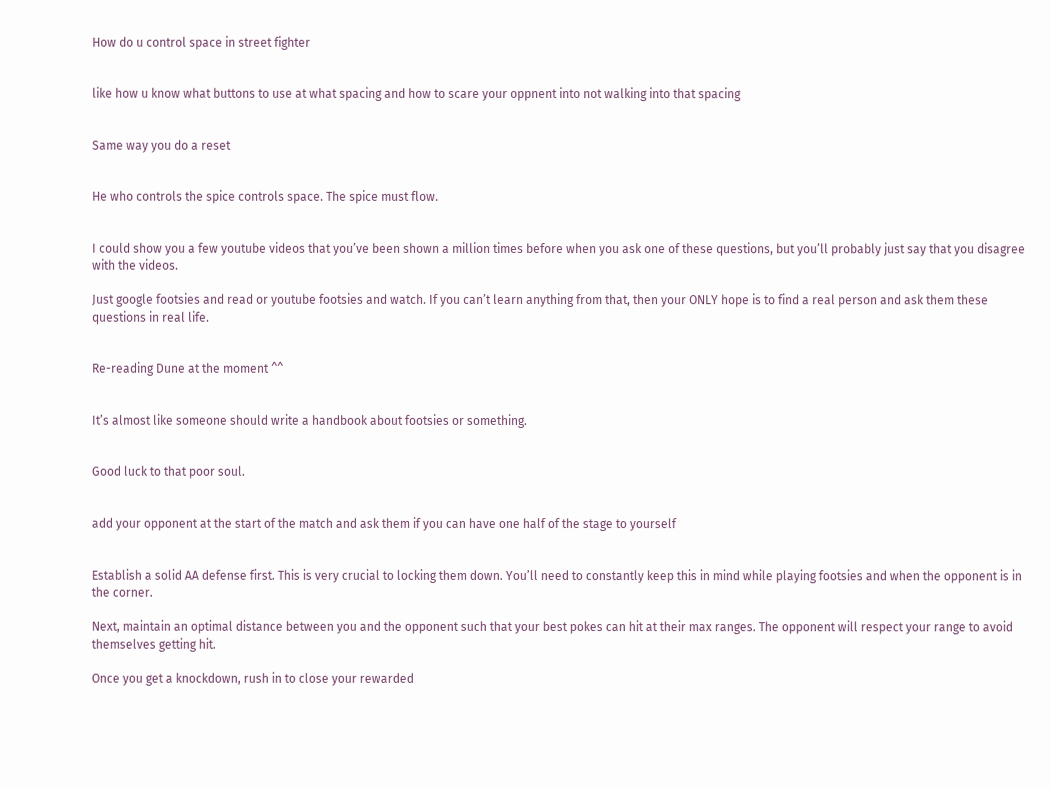How do u control space in street fighter


like how u know what buttons to use at what spacing and how to scare your oppnent into not walking into that spacing


Same way you do a reset


He who controls the spice controls space. The spice must flow.


I could show you a few youtube videos that you’ve been shown a million times before when you ask one of these questions, but you’ll probably just say that you disagree with the videos.

Just google footsies and read or youtube footsies and watch. If you can’t learn anything from that, then your ONLY hope is to find a real person and ask them these questions in real life.


Re-reading Dune at the moment ^^


It’s almost like someone should write a handbook about footsies or something.


Good luck to that poor soul.


add your opponent at the start of the match and ask them if you can have one half of the stage to yourself


Establish a solid AA defense first. This is very crucial to locking them down. You’ll need to constantly keep this in mind while playing footsies and when the opponent is in the corner.

Next, maintain an optimal distance between you and the opponent such that your best pokes can hit at their max ranges. The opponent will respect your range to avoid themselves getting hit.

Once you get a knockdown, rush in to close your rewarded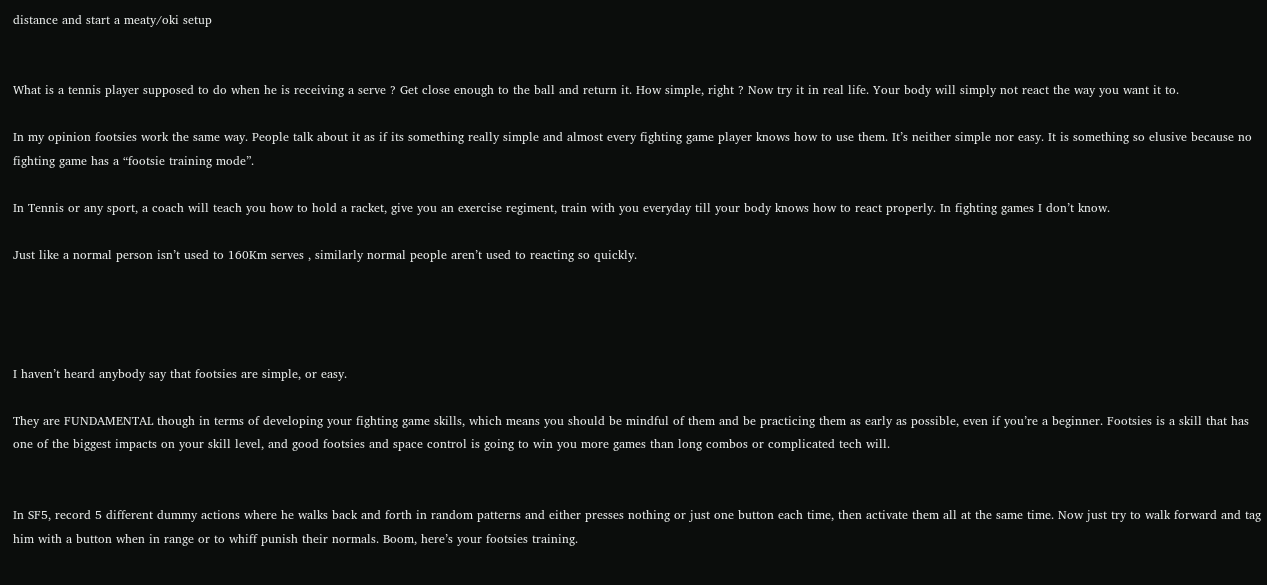distance and start a meaty/oki setup


What is a tennis player supposed to do when he is receiving a serve ? Get close enough to the ball and return it. How simple, right ? Now try it in real life. Your body will simply not react the way you want it to.

In my opinion footsies work the same way. People talk about it as if its something really simple and almost every fighting game player knows how to use them. It’s neither simple nor easy. It is something so elusive because no fighting game has a “footsie training mode”.

In Tennis or any sport, a coach will teach you how to hold a racket, give you an exercise regiment, train with you everyday till your body knows how to react properly. In fighting games I don’t know.

Just like a normal person isn’t used to 160Km serves , similarly normal people aren’t used to reacting so quickly.




I haven’t heard anybody say that footsies are simple, or easy.

They are FUNDAMENTAL though in terms of developing your fighting game skills, which means you should be mindful of them and be practicing them as early as possible, even if you’re a beginner. Footsies is a skill that has one of the biggest impacts on your skill level, and good footsies and space control is going to win you more games than long combos or complicated tech will.


In SF5, record 5 different dummy actions where he walks back and forth in random patterns and either presses nothing or just one button each time, then activate them all at the same time. Now just try to walk forward and tag him with a button when in range or to whiff punish their normals. Boom, here’s your footsies training.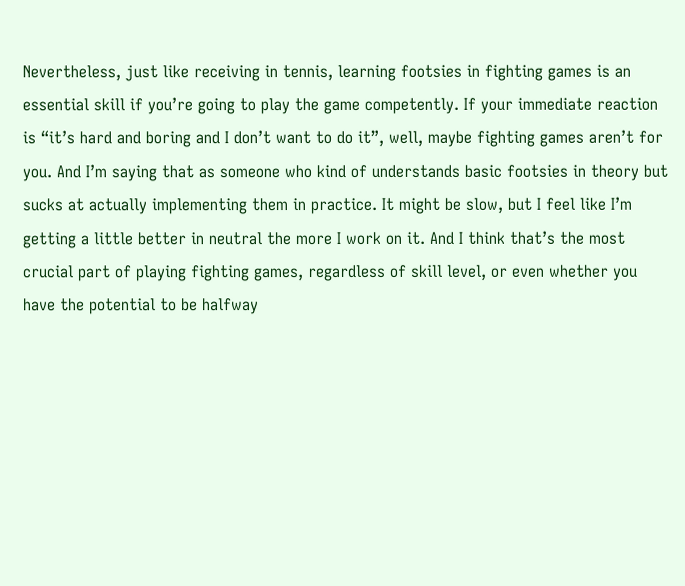Nevertheless, just like receiving in tennis, learning footsies in fighting games is an essential skill if you’re going to play the game competently. If your immediate reaction is “it’s hard and boring and I don’t want to do it”, well, maybe fighting games aren’t for you. And I’m saying that as someone who kind of understands basic footsies in theory but sucks at actually implementing them in practice. It might be slow, but I feel like I’m getting a little better in neutral the more I work on it. And I think that’s the most crucial part of playing fighting games, regardless of skill level, or even whether you have the potential to be halfway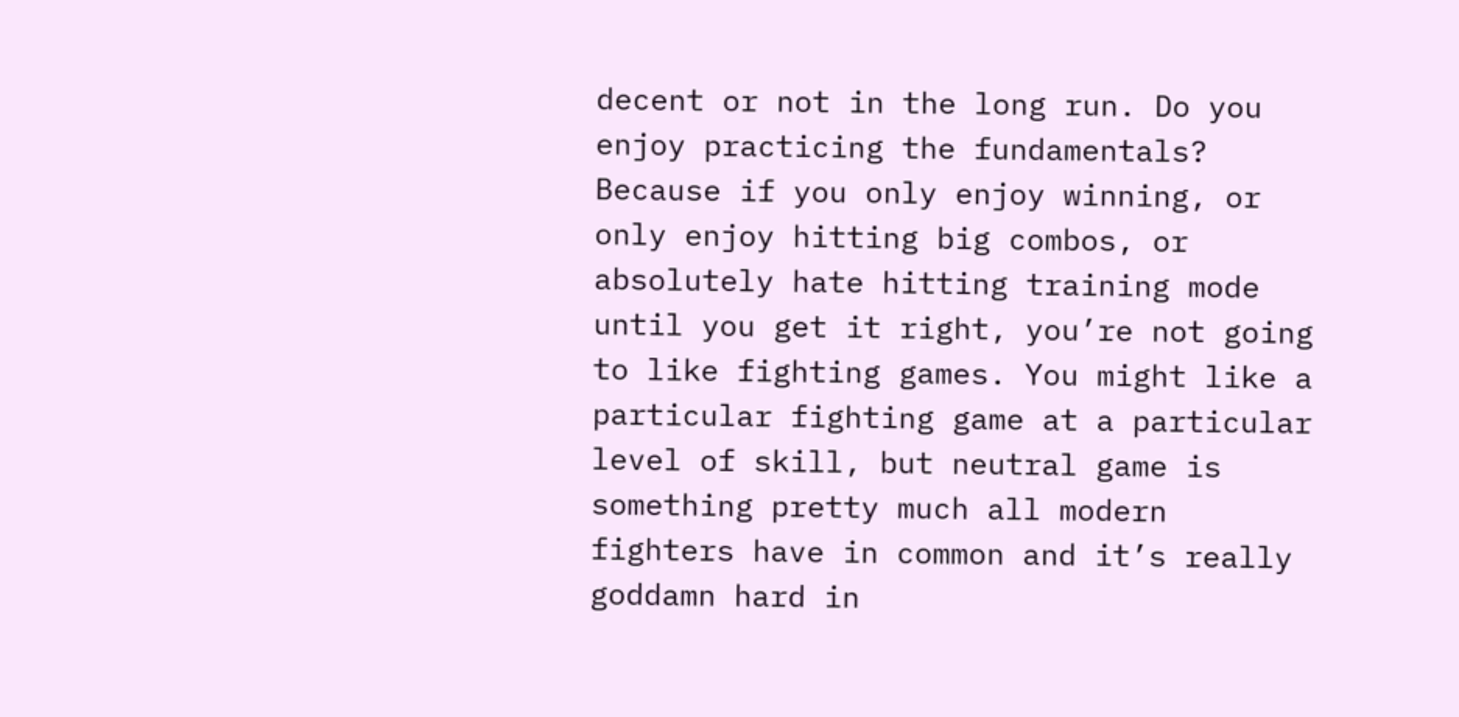decent or not in the long run. Do you enjoy practicing the fundamentals? Because if you only enjoy winning, or only enjoy hitting big combos, or absolutely hate hitting training mode until you get it right, you’re not going to like fighting games. You might like a particular fighting game at a particular level of skill, but neutral game is something pretty much all modern fighters have in common and it’s really goddamn hard in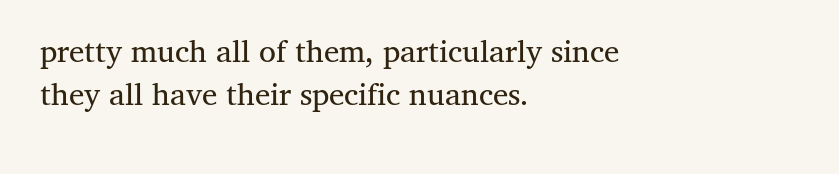pretty much all of them, particularly since they all have their specific nuances.